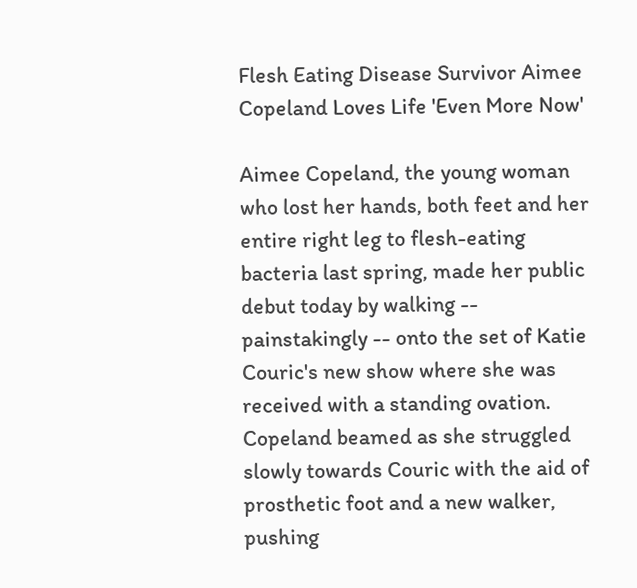Flesh Eating Disease Survivor Aimee Copeland Loves Life 'Even More Now'

Aimee Copeland, the young woman who lost her hands, both feet and her entire right leg to flesh-eating bacteria last spring, made her public debut today by walking -- painstakingly -- onto the set of Katie Couric's new show where she was received with a standing ovation. Copeland beamed as she struggled slowly towards Couric with the aid of prosthetic foot and a new walker, pushing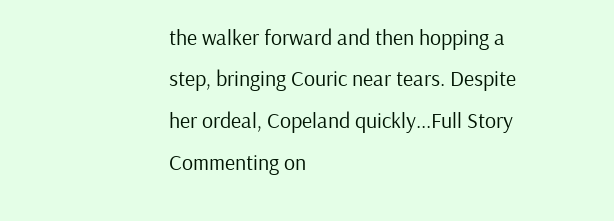the walker forward and then hopping a step, bringing Couric near tears. Despite her ordeal, Copeland quickly...Full Story
Commenting on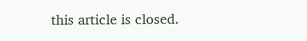this article is closed.